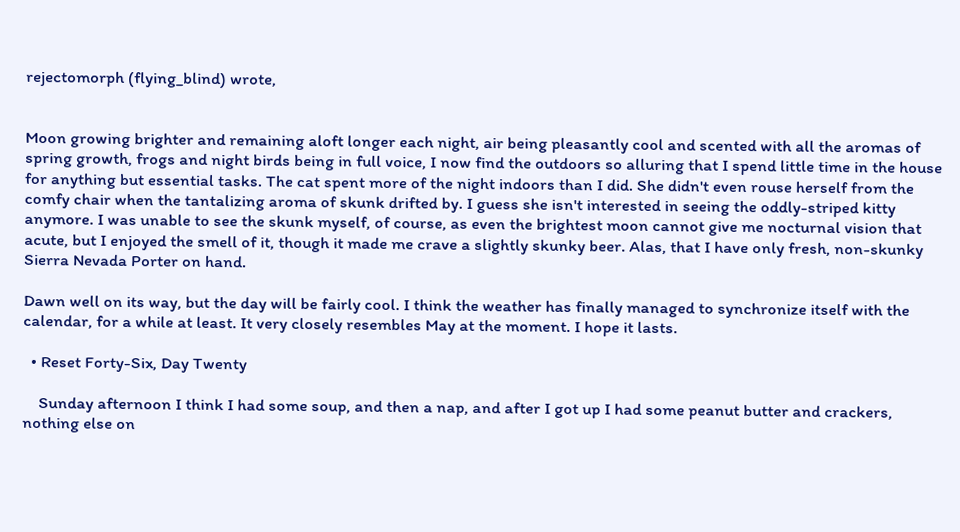rejectomorph (flying_blind) wrote,


Moon growing brighter and remaining aloft longer each night, air being pleasantly cool and scented with all the aromas of spring growth, frogs and night birds being in full voice, I now find the outdoors so alluring that I spend little time in the house for anything but essential tasks. The cat spent more of the night indoors than I did. She didn't even rouse herself from the comfy chair when the tantalizing aroma of skunk drifted by. I guess she isn't interested in seeing the oddly-striped kitty anymore. I was unable to see the skunk myself, of course, as even the brightest moon cannot give me nocturnal vision that acute, but I enjoyed the smell of it, though it made me crave a slightly skunky beer. Alas, that I have only fresh, non-skunky Sierra Nevada Porter on hand.

Dawn well on its way, but the day will be fairly cool. I think the weather has finally managed to synchronize itself with the calendar, for a while at least. It very closely resembles May at the moment. I hope it lasts.

  • Reset Forty-Six, Day Twenty

    Sunday afternoon I think I had some soup, and then a nap, and after I got up I had some peanut butter and crackers, nothing else on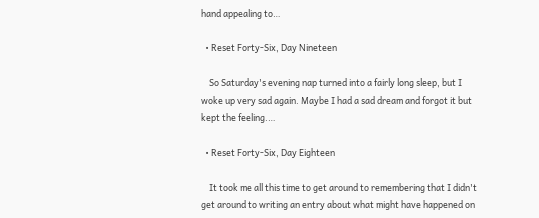hand appealing to…

  • Reset Forty-Six, Day Nineteen

    So Saturday's evening nap turned into a fairly long sleep, but I woke up very sad again. Maybe I had a sad dream and forgot it but kept the feeling.…

  • Reset Forty-Six, Day Eighteen

    It took me all this time to get around to remembering that I didn't get around to writing an entry about what might have happened on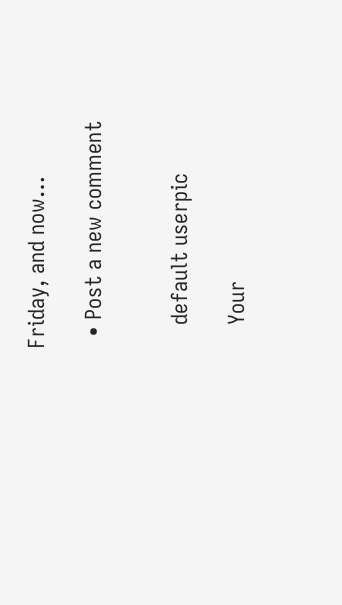Friday, and now…

  • Post a new comment


    default userpic

    Your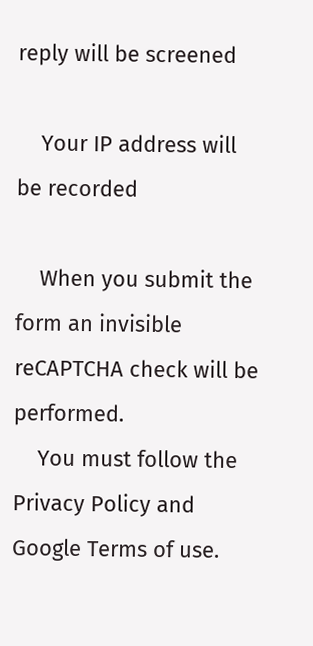reply will be screened

    Your IP address will be recorded

    When you submit the form an invisible reCAPTCHA check will be performed.
    You must follow the Privacy Policy and Google Terms of use.